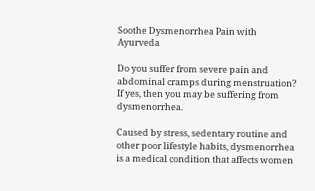Soothe Dysmenorrhea Pain with Ayurveda

Do you suffer from severe pain and abdominal cramps during menstruation? If yes, then you may be suffering from dysmenorrhea.

Caused by stress, sedentary routine and other poor lifestyle habits, dysmenorrhea is a medical condition that affects women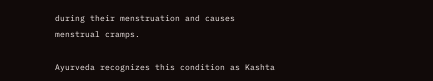during their menstruation and causes menstrual cramps.

Ayurveda recognizes this condition as Kashta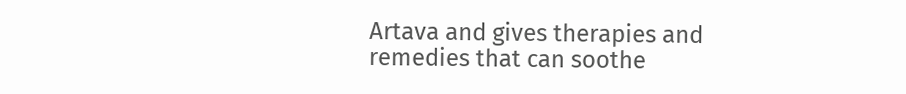Artava and gives therapies and remedies that can soothe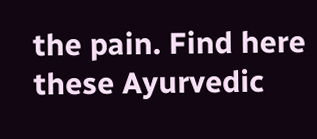the pain. Find here these Ayurvedic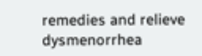remedies and relieve dysmenorrhea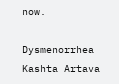now.

Dysmenorrhea Kashta Artava